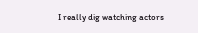I really dig watching actors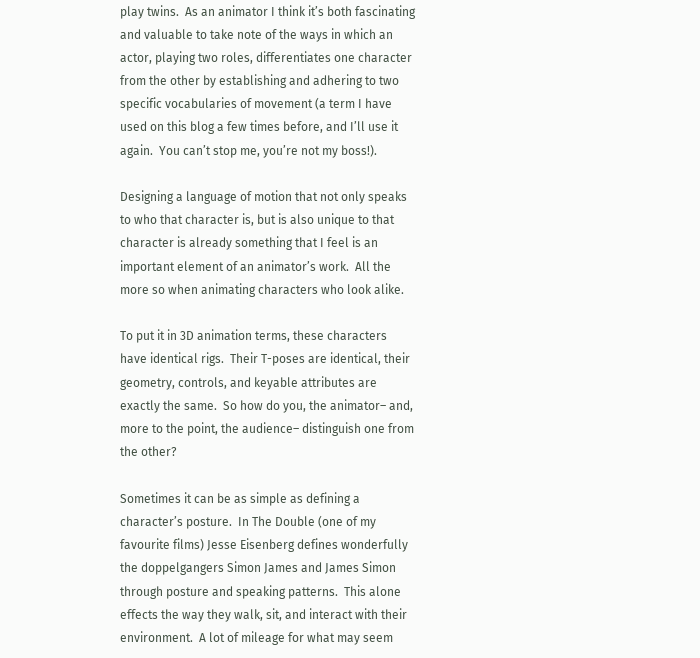play twins.  As an animator I think it’s both fascinating and valuable to take note of the ways in which an actor, playing two roles, differentiates one character from the other by establishing and adhering to two specific vocabularies of movement (a term I have used on this blog a few times before, and I’ll use it again.  You can’t stop me, you’re not my boss!).

Designing a language of motion that not only speaks to who that character is, but is also unique to that character is already something that I feel is an important element of an animator’s work.  All the more so when animating characters who look alike.

To put it in 3D animation terms, these characters have identical rigs.  Their T-poses are identical, their geometry, controls, and keyable attributes are exactly the same.  So how do you, the animator– and, more to the point, the audience– distinguish one from the other?

Sometimes it can be as simple as defining a character’s posture.  In The Double (one of my favourite films) Jesse Eisenberg defines wonderfully the doppelgangers Simon James and James Simon through posture and speaking patterns.  This alone effects the way they walk, sit, and interact with their environment.  A lot of mileage for what may seem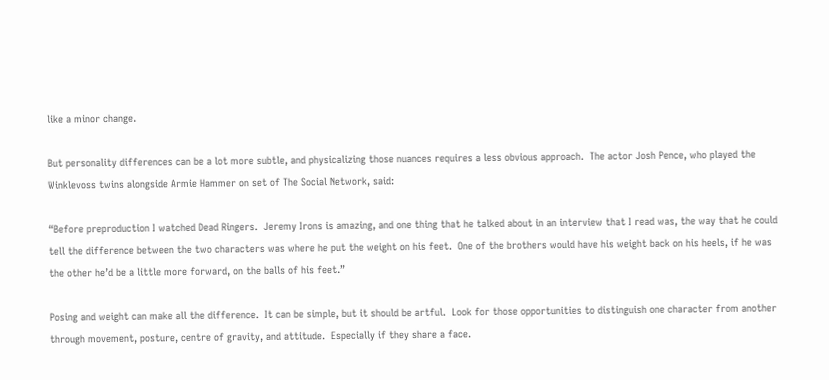like a minor change.

But personality differences can be a lot more subtle, and physicalizing those nuances requires a less obvious approach.  The actor Josh Pence, who played the Winklevoss twins alongside Armie Hammer on set of The Social Network, said:

“Before preproduction I watched Dead Ringers.  Jeremy Irons is amazing, and one thing that he talked about in an interview that I read was, the way that he could tell the difference between the two characters was where he put the weight on his feet.  One of the brothers would have his weight back on his heels, if he was the other he’d be a little more forward, on the balls of his feet.”

Posing and weight can make all the difference.  It can be simple, but it should be artful.  Look for those opportunities to distinguish one character from another through movement, posture, centre of gravity, and attitude.  Especially if they share a face.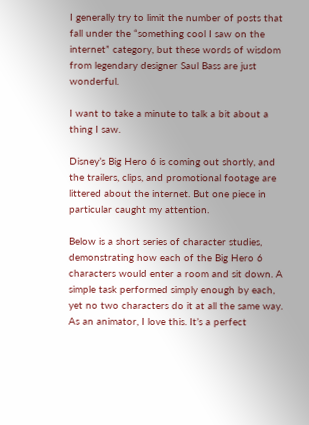I generally try to limit the number of posts that fall under the “something cool I saw on the internet” category, but these words of wisdom from legendary designer Saul Bass are just wonderful.

I want to take a minute to talk a bit about a thing I saw.

Disney’s Big Hero 6 is coming out shortly, and the trailers, clips, and promotional footage are littered about the internet. But one piece in particular caught my attention.

Below is a short series of character studies, demonstrating how each of the Big Hero 6 characters would enter a room and sit down. A simple task performed simply enough by each, yet no two characters do it at all the same way.  As an animator, I love this. It’s a perfect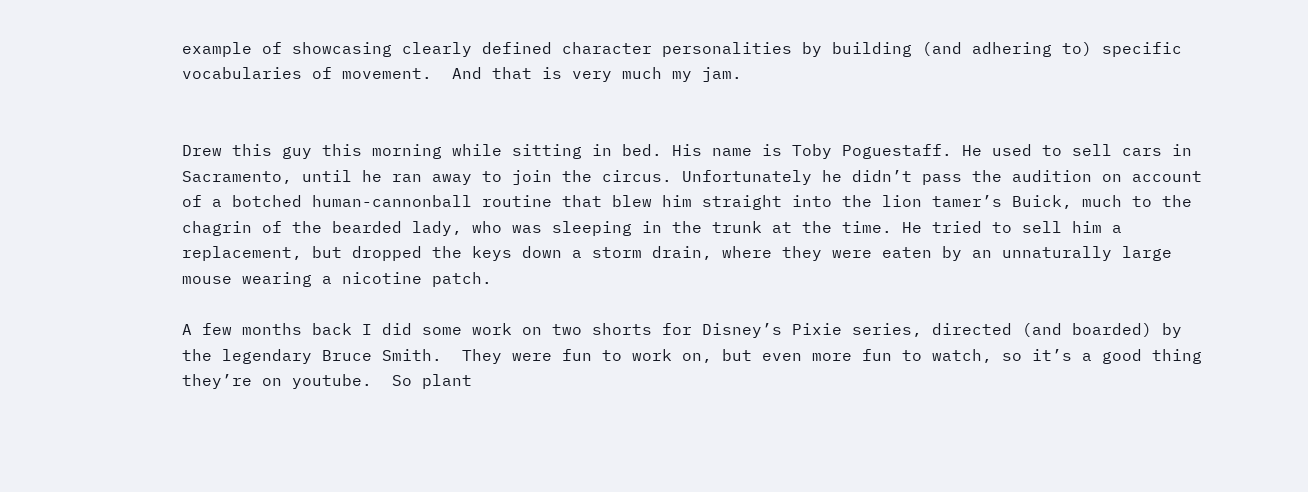example of showcasing clearly defined character personalities by building (and adhering to) specific vocabularies of movement.  And that is very much my jam.


Drew this guy this morning while sitting in bed. His name is Toby Poguestaff. He used to sell cars in Sacramento, until he ran away to join the circus. Unfortunately he didn’t pass the audition on account of a botched human-cannonball routine that blew him straight into the lion tamer’s Buick, much to the chagrin of the bearded lady, who was sleeping in the trunk at the time. He tried to sell him a replacement, but dropped the keys down a storm drain, where they were eaten by an unnaturally large mouse wearing a nicotine patch.

A few months back I did some work on two shorts for Disney’s Pixie series, directed (and boarded) by the legendary Bruce Smith.  They were fun to work on, but even more fun to watch, so it’s a good thing they’re on youtube.  So plant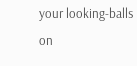your looking-balls on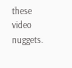these video nuggets.